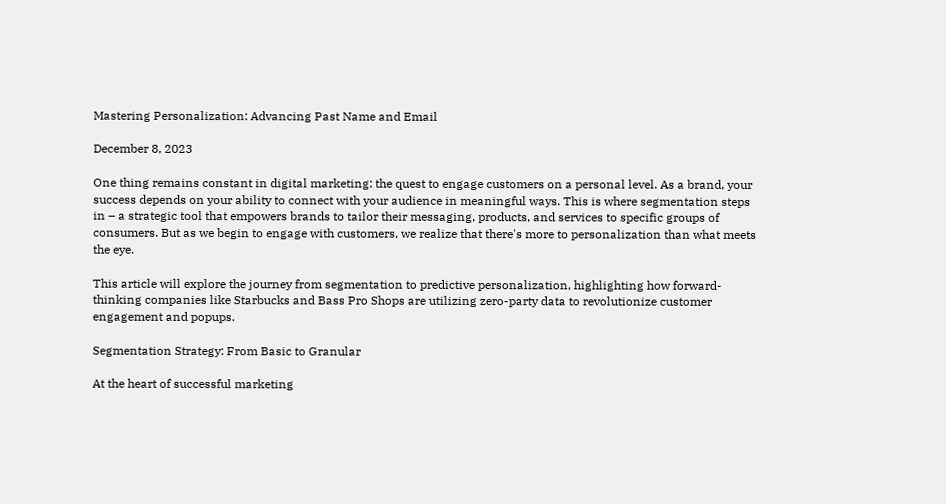Mastering Personalization: Advancing Past Name and Email

December 8, 2023

One thing remains constant in digital marketing: the quest to engage customers on a personal level. As a brand, your success depends on your ability to connect with your audience in meaningful ways. This is where segmentation steps in – a strategic tool that empowers brands to tailor their messaging, products, and services to specific groups of consumers. But as we begin to engage with customers, we realize that there's more to personalization than what meets the eye.

This article will explore the journey from segmentation to predictive personalization, highlighting how forward-thinking companies like Starbucks and Bass Pro Shops are utilizing zero-party data to revolutionize customer engagement and popups.

Segmentation Strategy: From Basic to Granular

At the heart of successful marketing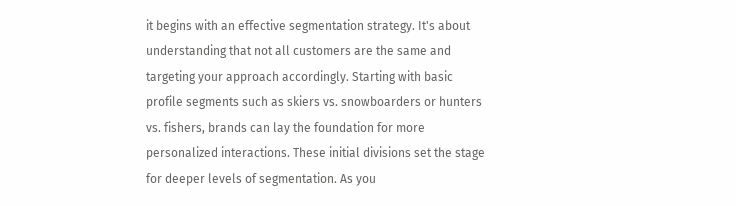it begins with an effective segmentation strategy. It's about understanding that not all customers are the same and targeting your approach accordingly. Starting with basic profile segments such as skiers vs. snowboarders or hunters vs. fishers, brands can lay the foundation for more personalized interactions. These initial divisions set the stage for deeper levels of segmentation. As you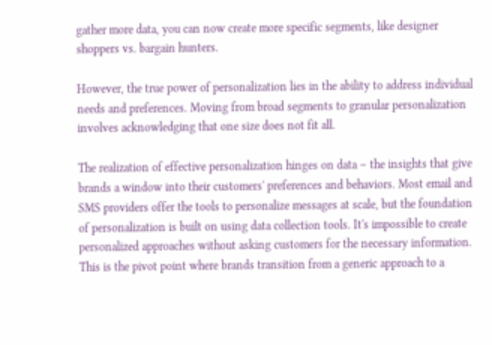gather more data, you can now create more specific segments, like designer shoppers vs. bargain hunters.

However, the true power of personalization lies in the ability to address individual needs and preferences. Moving from broad segments to granular personalization involves acknowledging that one size does not fit all.

The realization of effective personalization hinges on data – the insights that give brands a window into their customers' preferences and behaviors. Most email and SMS providers offer the tools to personalize messages at scale, but the foundation of personalization is built on using data collection tools. It's impossible to create personalized approaches without asking customers for the necessary information. This is the pivot point where brands transition from a generic approach to a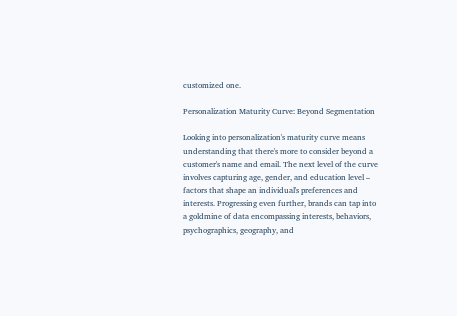customized one.

Personalization Maturity Curve: Beyond Segmentation

Looking into personalization's maturity curve means understanding that there's more to consider beyond a customer's name and email. The next level of the curve involves capturing age, gender, and education level – factors that shape an individual's preferences and interests. Progressing even further, brands can tap into a goldmine of data encompassing interests, behaviors, psychographics, geography, and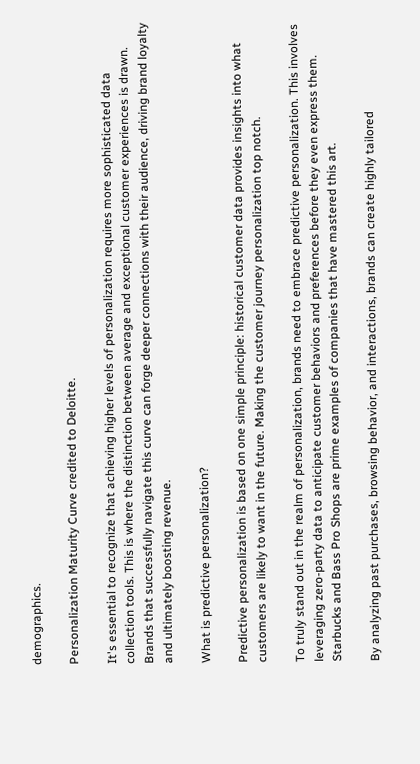demographics.

Personalization Maturity Curve credited to Deloitte.

It's essential to recognize that achieving higher levels of personalization requires more sophisticated data collection tools. This is where the distinction between average and exceptional customer experiences is drawn. Brands that successfully navigate this curve can forge deeper connections with their audience, driving brand loyalty and ultimately boosting revenue.

What is predictive personalization?

Predictive personalization is based on one simple principle: historical customer data provides insights into what customers are likely to want in the future. Making the customer journey personalization top notch.

To truly stand out in the realm of personalization, brands need to embrace predictive personalization. This involves leveraging zero-party data to anticipate customer behaviors and preferences before they even express them. Starbucks and Bass Pro Shops are prime examples of companies that have mastered this art.

By analyzing past purchases, browsing behavior, and interactions, brands can create highly tailored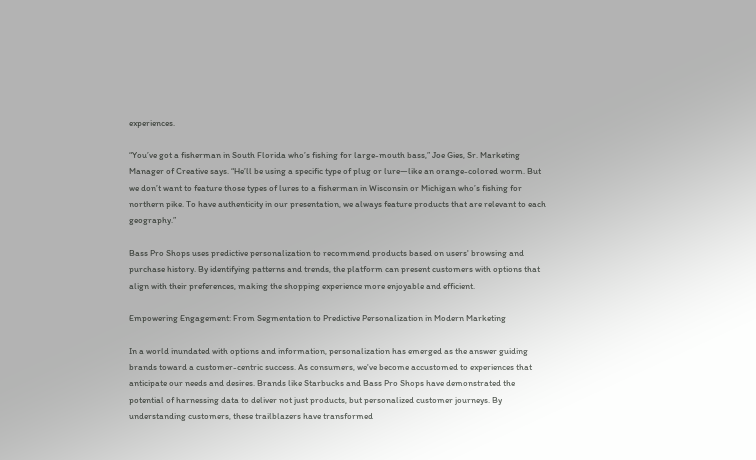experiences.

“You’ve got a fisherman in South Florida who’s fishing for large-mouth bass,” Joe Gies, Sr. Marketing Manager of Creative says. “He’ll be using a specific type of plug or lure—like an orange-colored worm. But we don’t want to feature those types of lures to a fisherman in Wisconsin or Michigan who’s fishing for northern pike. To have authenticity in our presentation, we always feature products that are relevant to each geography.”

Bass Pro Shops uses predictive personalization to recommend products based on users' browsing and purchase history. By identifying patterns and trends, the platform can present customers with options that align with their preferences, making the shopping experience more enjoyable and efficient.

Empowering Engagement: From Segmentation to Predictive Personalization in Modern Marketing

In a world inundated with options and information, personalization has emerged as the answer guiding brands toward a customer-centric success. As consumers, we've become accustomed to experiences that anticipate our needs and desires. Brands like Starbucks and Bass Pro Shops have demonstrated the potential of harnessing data to deliver not just products, but personalized customer journeys. By understanding customers, these trailblazers have transformed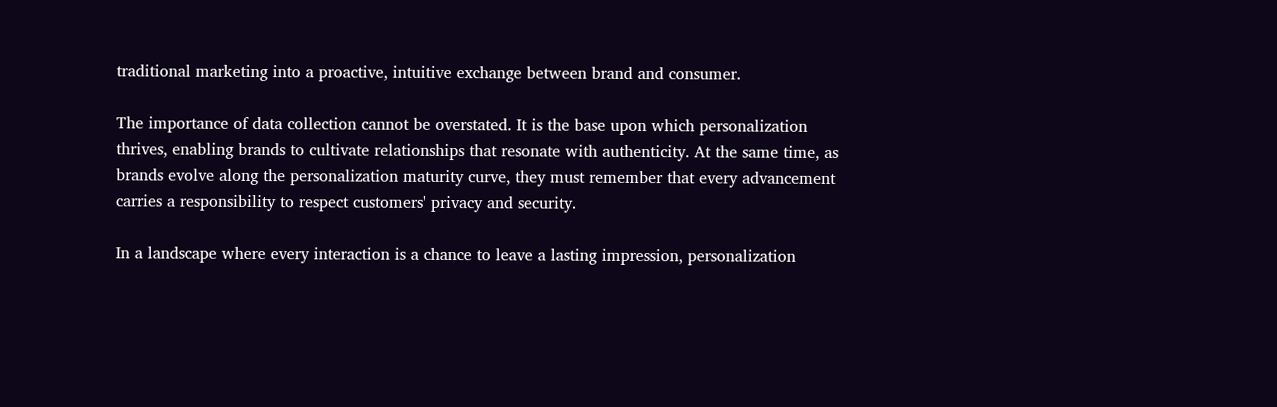traditional marketing into a proactive, intuitive exchange between brand and consumer.

The importance of data collection cannot be overstated. It is the base upon which personalization thrives, enabling brands to cultivate relationships that resonate with authenticity. At the same time, as brands evolve along the personalization maturity curve, they must remember that every advancement carries a responsibility to respect customers' privacy and security.

In a landscape where every interaction is a chance to leave a lasting impression, personalization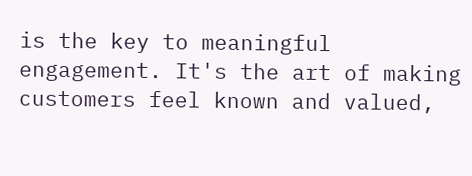is the key to meaningful engagement. It's the art of making customers feel known and valued,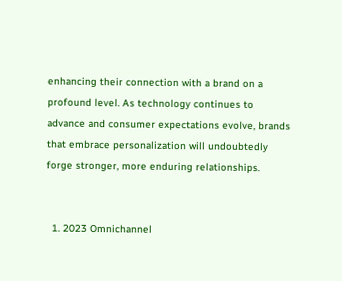enhancing their connection with a brand on a profound level. As technology continues to advance and consumer expectations evolve, brands that embrace personalization will undoubtedly forge stronger, more enduring relationships.


  1. 2023 Omnichannel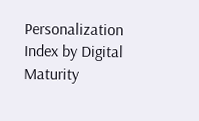Personalization Index by Digital Maturity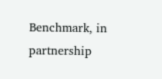Benchmark, in partnership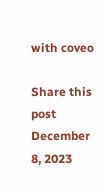with coveo

Share this post
December 8, 2023